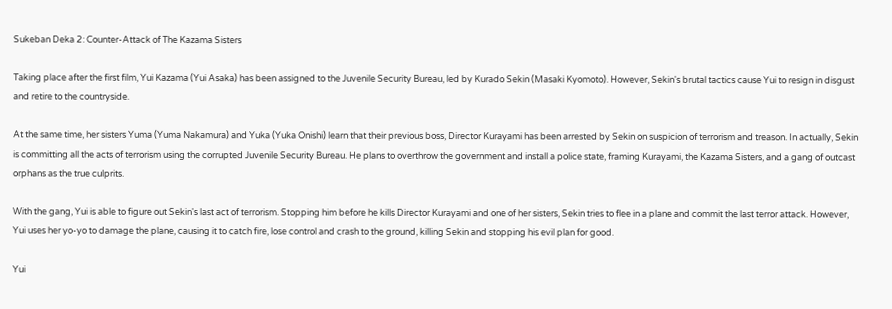Sukeban Deka 2: Counter-Attack of The Kazama Sisters

Taking place after the first film, Yui Kazama (Yui Asaka) has been assigned to the Juvenile Security Bureau, led by Kurado Sekin (Masaki Kyomoto). However, Sekin's brutal tactics cause Yui to resign in disgust and retire to the countryside.

At the same time, her sisters Yuma (Yuma Nakamura) and Yuka (Yuka Onishi) learn that their previous boss, Director Kurayami has been arrested by Sekin on suspicion of terrorism and treason. In actually, Sekin is committing all the acts of terrorism using the corrupted Juvenile Security Bureau. He plans to overthrow the government and install a police state, framing Kurayami, the Kazama Sisters, and a gang of outcast orphans as the true culprits.

With the gang, Yui is able to figure out Sekin's last act of terrorism. Stopping him before he kills Director Kurayami and one of her sisters, Sekin tries to flee in a plane and commit the last terror attack. However, Yui uses her yo-yo to damage the plane, causing it to catch fire, lose control and crash to the ground, killing Sekin and stopping his evil plan for good.

Yui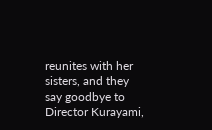reunites with her sisters, and they say goodbye to Director Kurayami,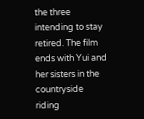the three intending to stay retired. The film ends with Yui and her sisters in the countryside riding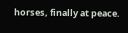horses, finally at peace.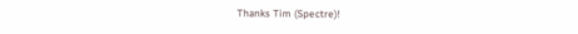Thanks Tim (Spectre)!